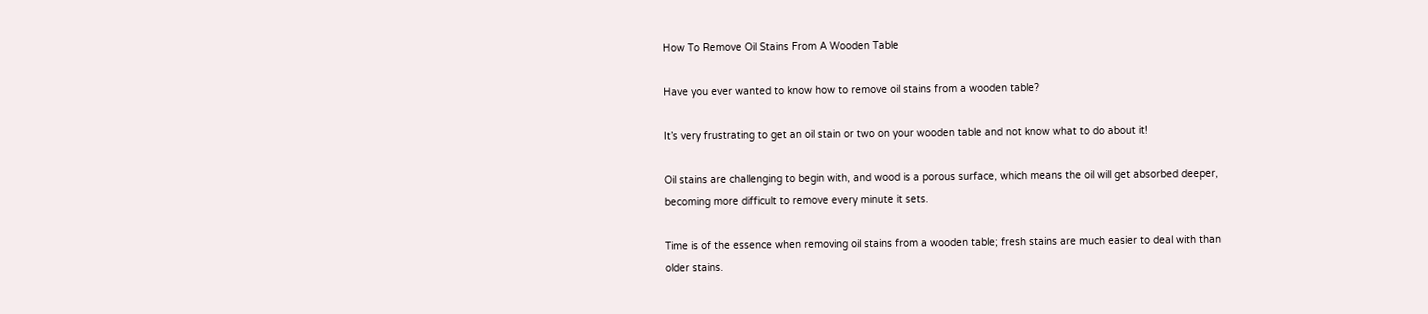How To Remove Oil Stains From A Wooden Table

Have you ever wanted to know how to remove oil stains from a wooden table?

It’s very frustrating to get an oil stain or two on your wooden table and not know what to do about it!

Oil stains are challenging to begin with, and wood is a porous surface, which means the oil will get absorbed deeper, becoming more difficult to remove every minute it sets.

Time is of the essence when removing oil stains from a wooden table; fresh stains are much easier to deal with than older stains.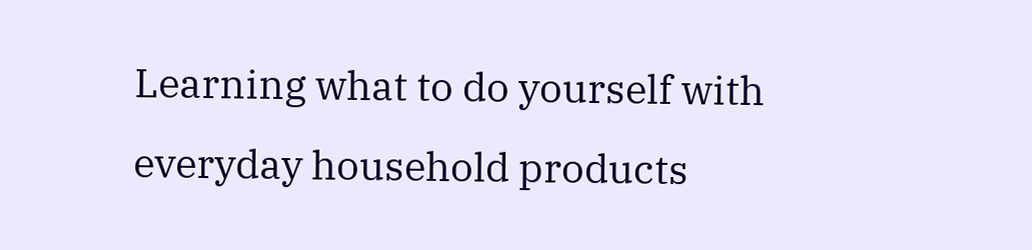Learning what to do yourself with everyday household products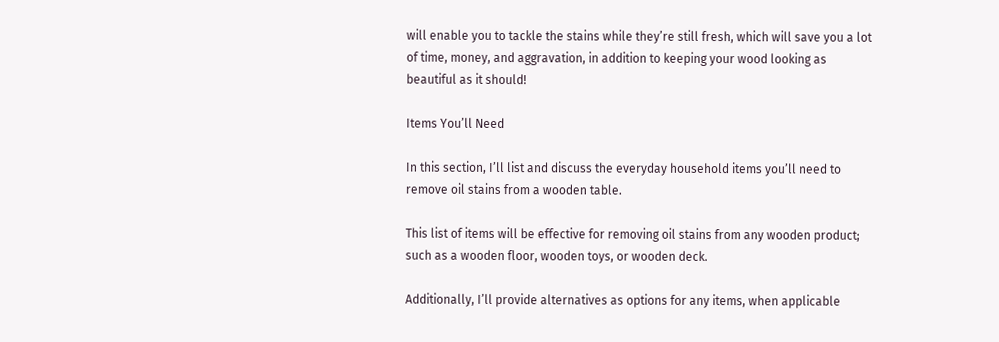will enable you to tackle the stains while they’re still fresh, which will save you a lot of time, money, and aggravation, in addition to keeping your wood looking as beautiful as it should!

Items You’ll Need

In this section, I’ll list and discuss the everyday household items you’ll need to remove oil stains from a wooden table.

This list of items will be effective for removing oil stains from any wooden product; such as a wooden floor, wooden toys, or wooden deck.

Additionally, I’ll provide alternatives as options for any items, when applicable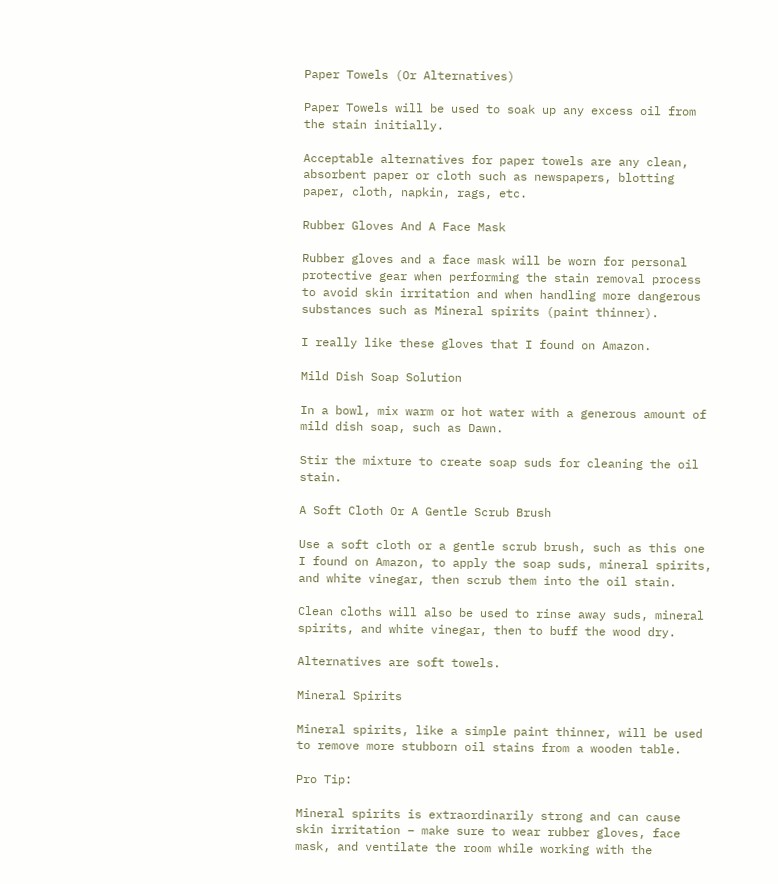Paper Towels (Or Alternatives)

Paper Towels will be used to soak up any excess oil from the stain initially.

Acceptable alternatives for paper towels are any clean, absorbent paper or cloth such as newspapers, blotting paper, cloth, napkin, rags, etc.

Rubber Gloves And A Face Mask

Rubber gloves and a face mask will be worn for personal protective gear when performing the stain removal process to avoid skin irritation and when handling more dangerous substances such as Mineral spirits (paint thinner).

I really like these gloves that I found on Amazon.

Mild Dish Soap Solution

In a bowl, mix warm or hot water with a generous amount of mild dish soap, such as Dawn.

Stir the mixture to create soap suds for cleaning the oil stain.

A Soft Cloth Or A Gentle Scrub Brush

Use a soft cloth or a gentle scrub brush, such as this one I found on Amazon, to apply the soap suds, mineral spirits, and white vinegar, then scrub them into the oil stain.

Clean cloths will also be used to rinse away suds, mineral spirits, and white vinegar, then to buff the wood dry.

Alternatives are soft towels.

Mineral Spirits

Mineral spirits, like a simple paint thinner, will be used to remove more stubborn oil stains from a wooden table.

Pro Tip:

Mineral spirits is extraordinarily strong and can cause skin irritation – make sure to wear rubber gloves, face mask, and ventilate the room while working with the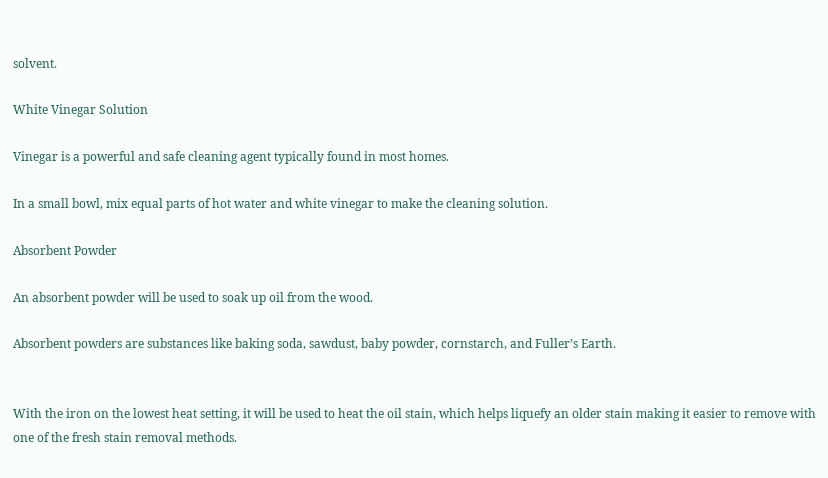solvent.

White Vinegar Solution

Vinegar is a powerful and safe cleaning agent typically found in most homes.

In a small bowl, mix equal parts of hot water and white vinegar to make the cleaning solution.

Absorbent Powder

An absorbent powder will be used to soak up oil from the wood.

Absorbent powders are substances like baking soda, sawdust, baby powder, cornstarch, and Fuller’s Earth.


With the iron on the lowest heat setting, it will be used to heat the oil stain, which helps liquefy an older stain making it easier to remove with one of the fresh stain removal methods.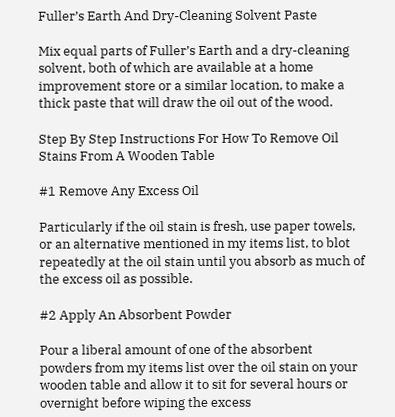Fuller’s Earth And Dry-Cleaning Solvent Paste

Mix equal parts of Fuller’s Earth and a dry-cleaning solvent, both of which are available at a home improvement store or a similar location, to make a thick paste that will draw the oil out of the wood.

Step By Step Instructions For How To Remove Oil Stains From A Wooden Table

#1 Remove Any Excess Oil

Particularly if the oil stain is fresh, use paper towels, or an alternative mentioned in my items list, to blot repeatedly at the oil stain until you absorb as much of the excess oil as possible.

#2 Apply An Absorbent Powder

Pour a liberal amount of one of the absorbent powders from my items list over the oil stain on your wooden table and allow it to sit for several hours or overnight before wiping the excess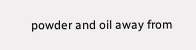powder and oil away from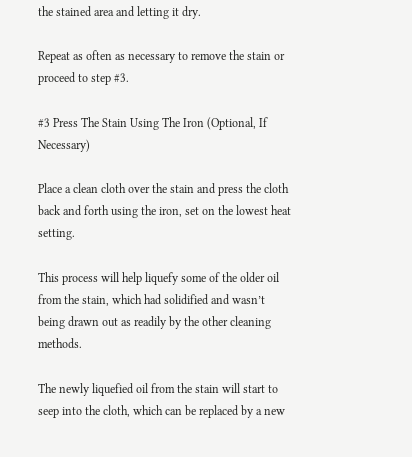the stained area and letting it dry.

Repeat as often as necessary to remove the stain or proceed to step #3.

#3 Press The Stain Using The Iron (Optional, If Necessary)

Place a clean cloth over the stain and press the cloth back and forth using the iron, set on the lowest heat setting.

This process will help liquefy some of the older oil from the stain, which had solidified and wasn’t being drawn out as readily by the other cleaning methods.

The newly liquefied oil from the stain will start to seep into the cloth, which can be replaced by a new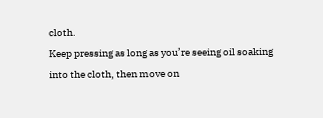cloth.
Keep pressing as long as you’re seeing oil soaking into the cloth, then move on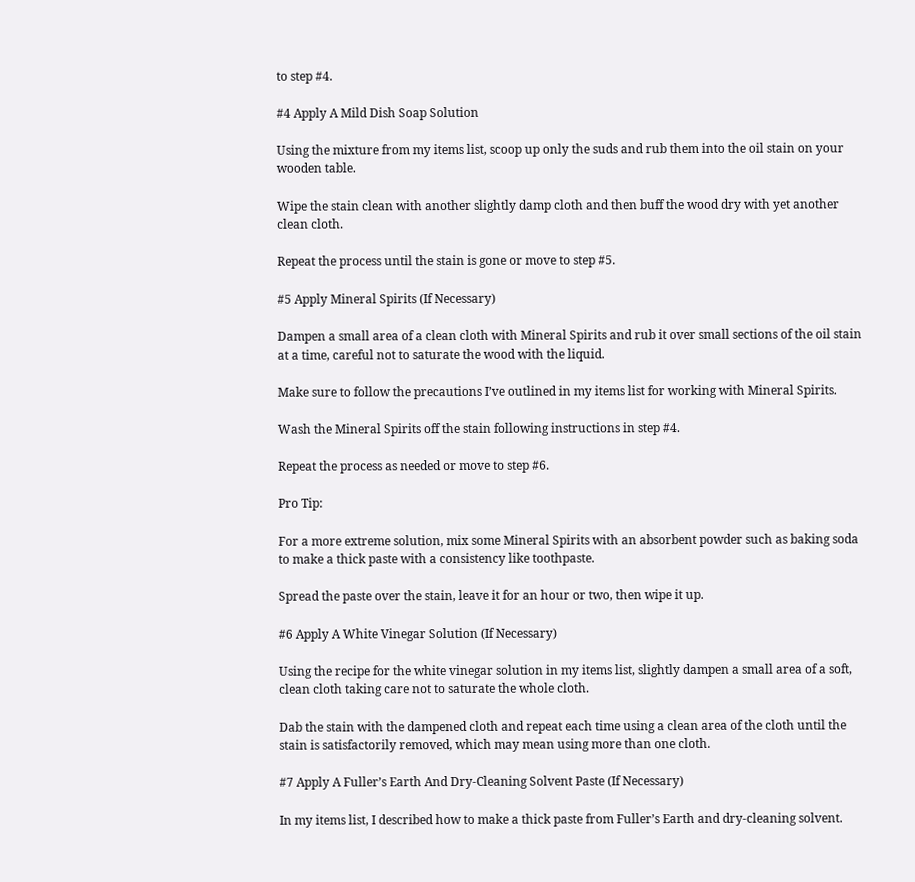to step #4.

#4 Apply A Mild Dish Soap Solution

Using the mixture from my items list, scoop up only the suds and rub them into the oil stain on your wooden table.

Wipe the stain clean with another slightly damp cloth and then buff the wood dry with yet another clean cloth.

Repeat the process until the stain is gone or move to step #5.

#5 Apply Mineral Spirits (If Necessary)

Dampen a small area of a clean cloth with Mineral Spirits and rub it over small sections of the oil stain at a time, careful not to saturate the wood with the liquid.

Make sure to follow the precautions I’ve outlined in my items list for working with Mineral Spirits.

Wash the Mineral Spirits off the stain following instructions in step #4.

Repeat the process as needed or move to step #6.

Pro Tip:

For a more extreme solution, mix some Mineral Spirits with an absorbent powder such as baking soda to make a thick paste with a consistency like toothpaste.

Spread the paste over the stain, leave it for an hour or two, then wipe it up.

#6 Apply A White Vinegar Solution (If Necessary)

Using the recipe for the white vinegar solution in my items list, slightly dampen a small area of a soft, clean cloth taking care not to saturate the whole cloth.

Dab the stain with the dampened cloth and repeat each time using a clean area of the cloth until the stain is satisfactorily removed, which may mean using more than one cloth.

#7 Apply A Fuller’s Earth And Dry-Cleaning Solvent Paste (If Necessary)

In my items list, I described how to make a thick paste from Fuller’s Earth and dry-cleaning solvent.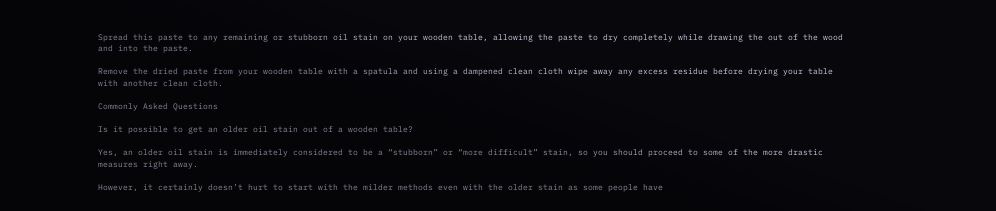Spread this paste to any remaining or stubborn oil stain on your wooden table, allowing the paste to dry completely while drawing the out of the wood and into the paste.

Remove the dried paste from your wooden table with a spatula and using a dampened clean cloth wipe away any excess residue before drying your table with another clean cloth.

Commonly Asked Questions

Is it possible to get an older oil stain out of a wooden table?

Yes, an older oil stain is immediately considered to be a “stubborn” or “more difficult” stain, so you should proceed to some of the more drastic measures right away.

However, it certainly doesn’t hurt to start with the milder methods even with the older stain as some people have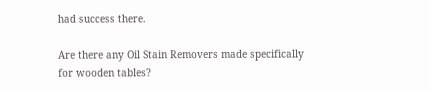had success there.

Are there any Oil Stain Removers made specifically for wooden tables?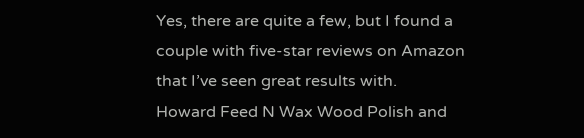Yes, there are quite a few, but I found a couple with five-star reviews on Amazon that I’ve seen great results with.
Howard Feed N Wax Wood Polish and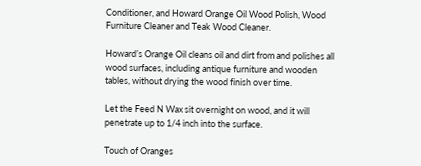Conditioner, and Howard Orange Oil Wood Polish, Wood Furniture Cleaner and Teak Wood Cleaner.

Howard’s Orange Oil cleans oil and dirt from and polishes all wood surfaces, including antique furniture and wooden tables, without drying the wood finish over time.

Let the Feed N Wax sit overnight on wood, and it will penetrate up to 1/4 inch into the surface.

Touch of Oranges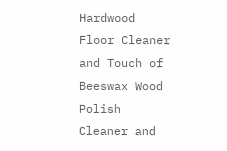Hardwood Floor Cleaner and Touch of Beeswax Wood Polish Cleaner and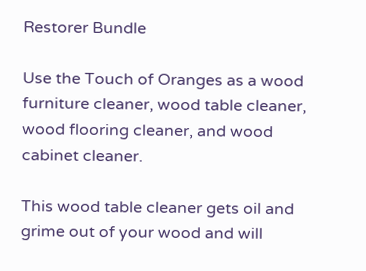Restorer Bundle

Use the Touch of Oranges as a wood furniture cleaner, wood table cleaner, wood flooring cleaner, and wood cabinet cleaner.

This wood table cleaner gets oil and grime out of your wood and will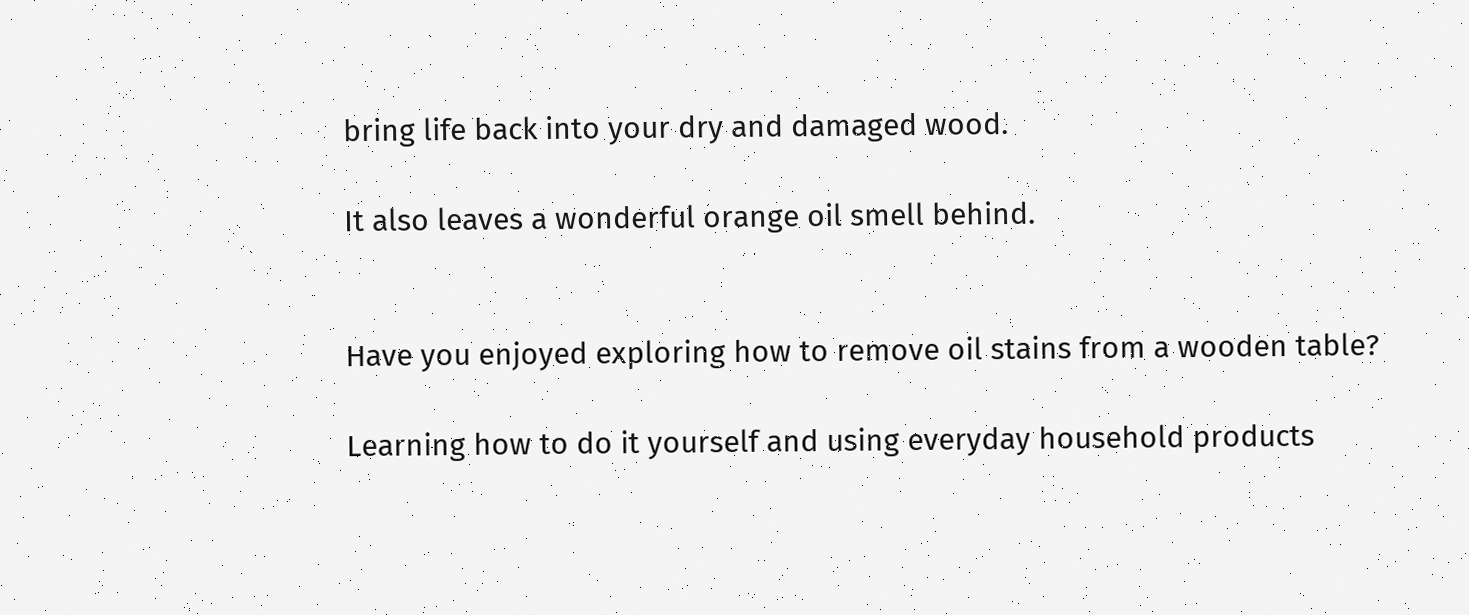bring life back into your dry and damaged wood.

It also leaves a wonderful orange oil smell behind.


Have you enjoyed exploring how to remove oil stains from a wooden table?

Learning how to do it yourself and using everyday household products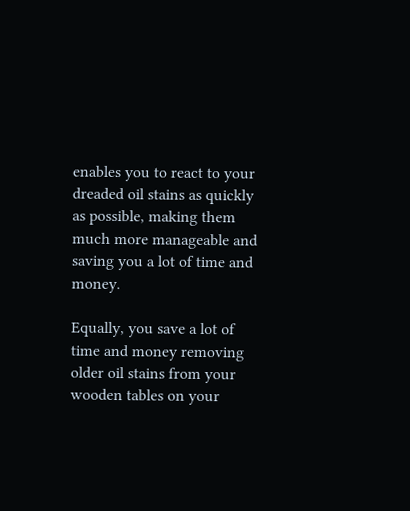enables you to react to your dreaded oil stains as quickly as possible, making them much more manageable and saving you a lot of time and money.

Equally, you save a lot of time and money removing older oil stains from your wooden tables on your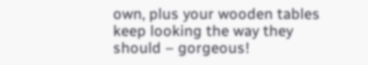own, plus your wooden tables keep looking the way they should – gorgeous!